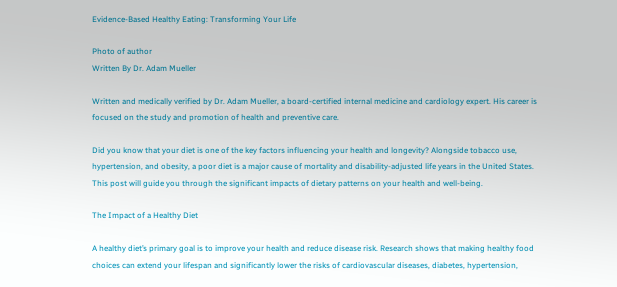Evidence-Based Healthy Eating: Transforming Your Life

Photo of author
Written By Dr. Adam Mueller

Written and medically verified by Dr. Adam Mueller, a board-certified internal medicine and cardiology expert. His career is focused on the study and promotion of health and preventive care.

Did you know that your diet is one of the key factors influencing your health and longevity? Alongside tobacco use, hypertension, and obesity, a poor diet is a major cause of mortality and disability-adjusted life years in the United States. This post will guide you through the significant impacts of dietary patterns on your health and well-being.

The Impact of a Healthy Diet

A healthy diet’s primary goal is to improve your health and reduce disease risk. Research shows that making healthy food choices can extend your lifespan and significantly lower the risks of cardiovascular diseases, diabetes, hypertension,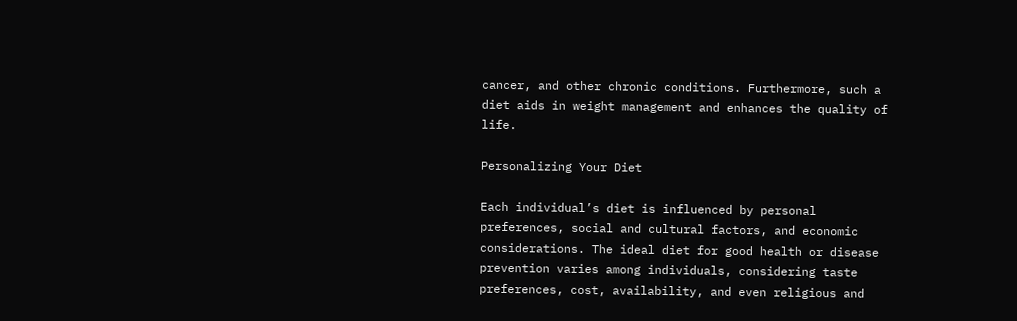cancer, and other chronic conditions. Furthermore, such a diet aids in weight management and enhances the quality of life.

Personalizing Your Diet

Each individual’s diet is influenced by personal preferences, social and cultural factors, and economic considerations. The ideal diet for good health or disease prevention varies among individuals, considering taste preferences, cost, availability, and even religious and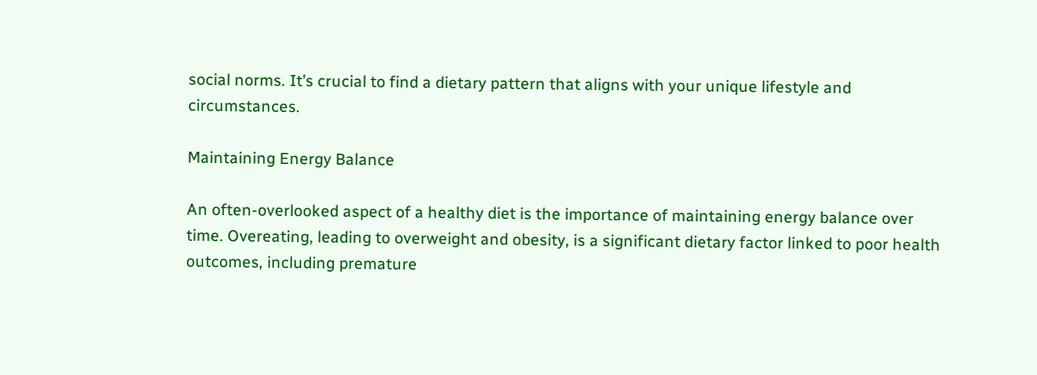social norms. It’s crucial to find a dietary pattern that aligns with your unique lifestyle and circumstances.

Maintaining Energy Balance

An often-overlooked aspect of a healthy diet is the importance of maintaining energy balance over time. Overeating, leading to overweight and obesity, is a significant dietary factor linked to poor health outcomes, including premature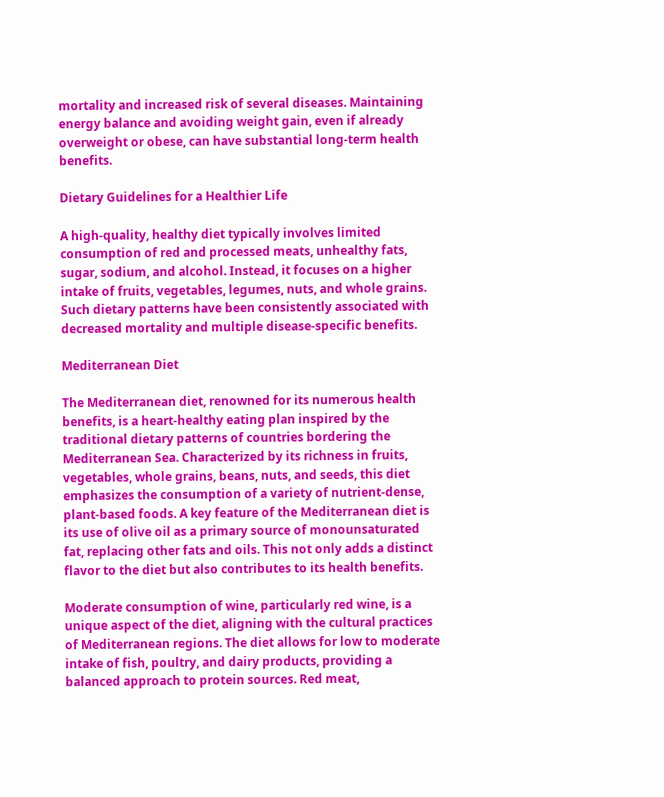mortality and increased risk of several diseases. Maintaining energy balance and avoiding weight gain, even if already overweight or obese, can have substantial long-term health benefits.

Dietary Guidelines for a Healthier Life

A high-quality, healthy diet typically involves limited consumption of red and processed meats, unhealthy fats, sugar, sodium, and alcohol. Instead, it focuses on a higher intake of fruits, vegetables, legumes, nuts, and whole grains. Such dietary patterns have been consistently associated with decreased mortality and multiple disease-specific benefits.

Mediterranean Diet

The Mediterranean diet, renowned for its numerous health benefits, is a heart-healthy eating plan inspired by the traditional dietary patterns of countries bordering the Mediterranean Sea. Characterized by its richness in fruits, vegetables, whole grains, beans, nuts, and seeds, this diet emphasizes the consumption of a variety of nutrient-dense, plant-based foods. A key feature of the Mediterranean diet is its use of olive oil as a primary source of monounsaturated fat, replacing other fats and oils. This not only adds a distinct flavor to the diet but also contributes to its health benefits.

Moderate consumption of wine, particularly red wine, is a unique aspect of the diet, aligning with the cultural practices of Mediterranean regions. The diet allows for low to moderate intake of fish, poultry, and dairy products, providing a balanced approach to protein sources. Red meat,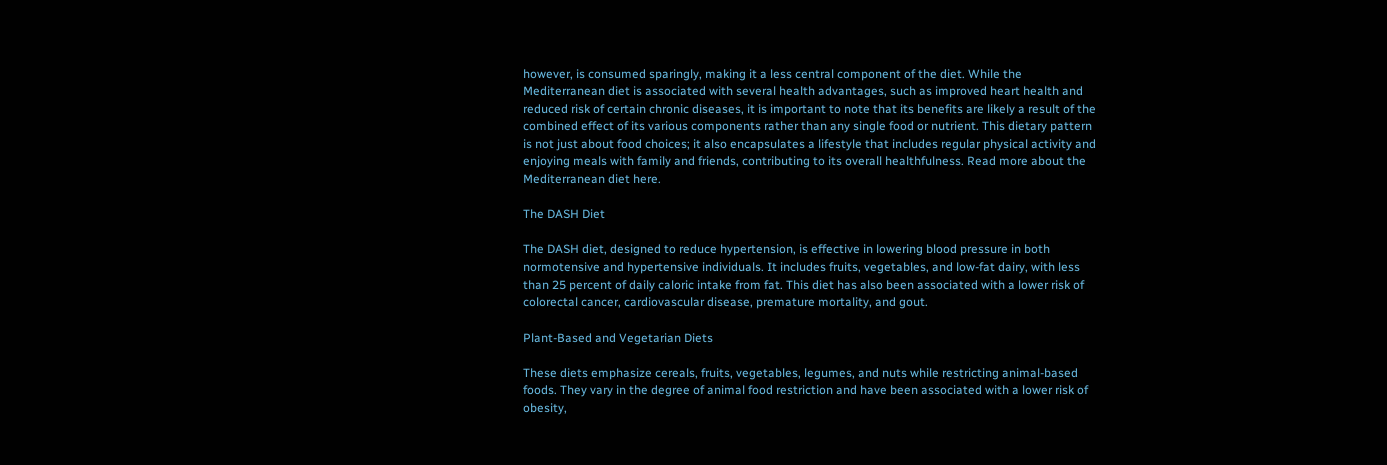however, is consumed sparingly, making it a less central component of the diet. While the Mediterranean diet is associated with several health advantages, such as improved heart health and reduced risk of certain chronic diseases, it is important to note that its benefits are likely a result of the combined effect of its various components rather than any single food or nutrient. This dietary pattern is not just about food choices; it also encapsulates a lifestyle that includes regular physical activity and enjoying meals with family and friends, contributing to its overall healthfulness. Read more about the Mediterranean diet here.

The DASH Diet

The DASH diet, designed to reduce hypertension, is effective in lowering blood pressure in both normotensive and hypertensive individuals. It includes fruits, vegetables, and low-fat dairy, with less than 25 percent of daily caloric intake from fat. This diet has also been associated with a lower risk of colorectal cancer, cardiovascular disease, premature mortality, and gout.

Plant-Based and Vegetarian Diets

These diets emphasize cereals, fruits, vegetables, legumes, and nuts while restricting animal-based foods. They vary in the degree of animal food restriction and have been associated with a lower risk of obesity,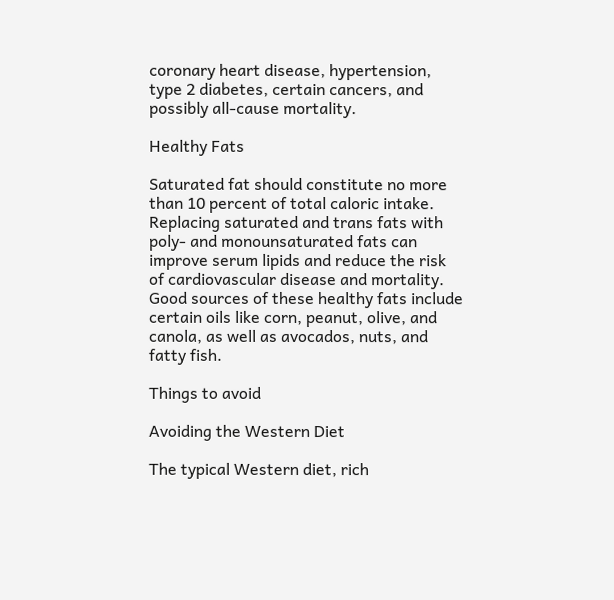coronary heart disease, hypertension, type 2 diabetes, certain cancers, and possibly all-cause mortality.

Healthy Fats

Saturated fat should constitute no more than 10 percent of total caloric intake. Replacing saturated and trans fats with poly- and monounsaturated fats can improve serum lipids and reduce the risk of cardiovascular disease and mortality. Good sources of these healthy fats include certain oils like corn, peanut, olive, and canola, as well as avocados, nuts, and fatty fish.

Things to avoid

Avoiding the Western Diet

The typical Western diet, rich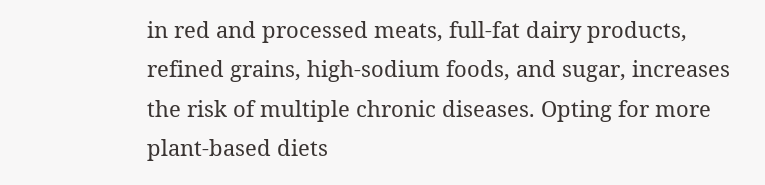in red and processed meats, full-fat dairy products, refined grains, high-sodium foods, and sugar, increases the risk of multiple chronic diseases. Opting for more plant-based diets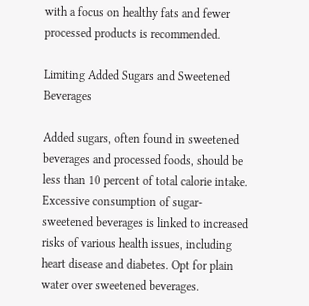with a focus on healthy fats and fewer processed products is recommended.

Limiting Added Sugars and Sweetened Beverages

Added sugars, often found in sweetened beverages and processed foods, should be less than 10 percent of total calorie intake. Excessive consumption of sugar-sweetened beverages is linked to increased risks of various health issues, including heart disease and diabetes. Opt for plain water over sweetened beverages.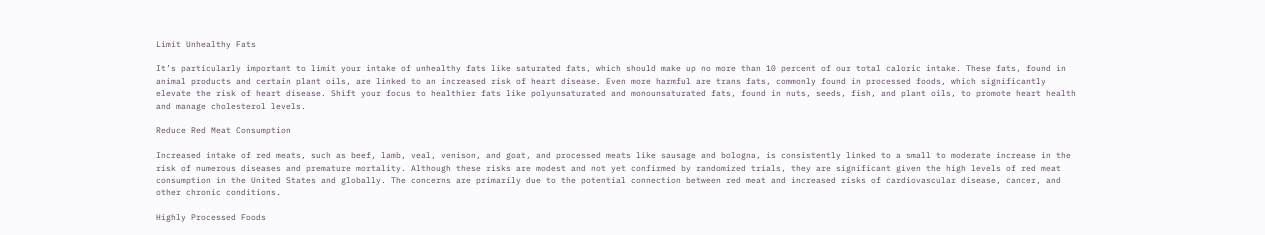Limit Unhealthy Fats

It’s particularly important to limit your intake of unhealthy fats like saturated fats, which should make up no more than 10 percent of our total caloric intake. These fats, found in animal products and certain plant oils, are linked to an increased risk of heart disease. Even more harmful are trans fats, commonly found in processed foods, which significantly elevate the risk of heart disease. Shift your focus to healthier fats like polyunsaturated and monounsaturated fats, found in nuts, seeds, fish, and plant oils, to promote heart health and manage cholesterol levels.

Reduce Red Meat Consumption

Increased intake of red meats, such as beef, lamb, veal, venison, and goat, and processed meats like sausage and bologna, is consistently linked to a small to moderate increase in the risk of numerous diseases and premature mortality. Although these risks are modest and not yet confirmed by randomized trials, they are significant given the high levels of red meat consumption in the United States and globally. The concerns are primarily due to the potential connection between red meat and increased risks of cardiovascular disease, cancer, and other chronic conditions.

Highly Processed Foods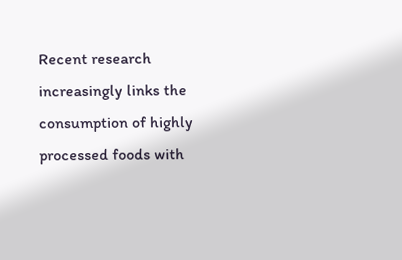Recent research increasingly links the consumption of highly processed foods with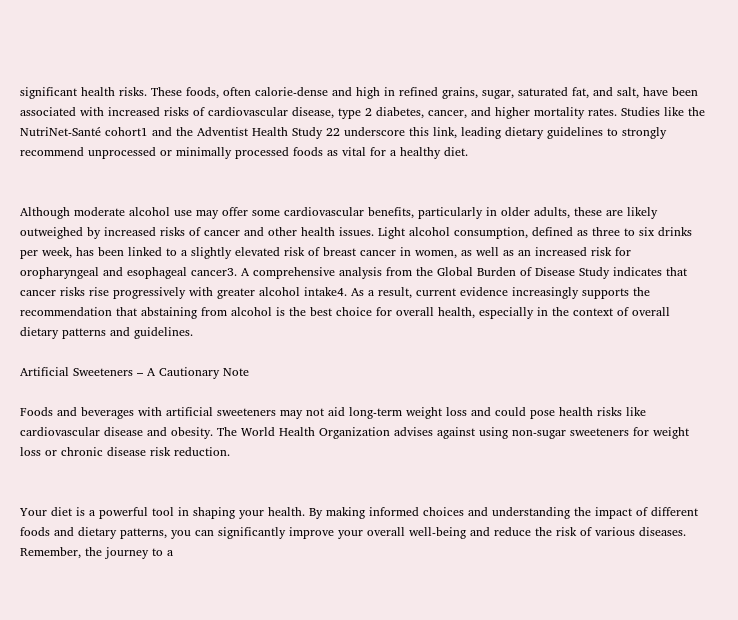significant health risks. These foods, often calorie-dense and high in refined grains, sugar, saturated fat, and salt, have been associated with increased risks of cardiovascular disease, type 2 diabetes, cancer, and higher mortality rates. Studies like the NutriNet-Santé cohort1 and the Adventist Health Study 22 underscore this link, leading dietary guidelines to strongly recommend unprocessed or minimally processed foods as vital for a healthy diet.


Although moderate alcohol use may offer some cardiovascular benefits, particularly in older adults, these are likely outweighed by increased risks of cancer and other health issues. Light alcohol consumption, defined as three to six drinks per week, has been linked to a slightly elevated risk of breast cancer in women, as well as an increased risk for oropharyngeal and esophageal cancer3. A comprehensive analysis from the Global Burden of Disease Study indicates that cancer risks rise progressively with greater alcohol intake4. As a result, current evidence increasingly supports the recommendation that abstaining from alcohol is the best choice for overall health, especially in the context of overall dietary patterns and guidelines.

Artificial Sweeteners – A Cautionary Note

Foods and beverages with artificial sweeteners may not aid long-term weight loss and could pose health risks like cardiovascular disease and obesity. The World Health Organization advises against using non-sugar sweeteners for weight loss or chronic disease risk reduction.


Your diet is a powerful tool in shaping your health. By making informed choices and understanding the impact of different foods and dietary patterns, you can significantly improve your overall well-being and reduce the risk of various diseases. Remember, the journey to a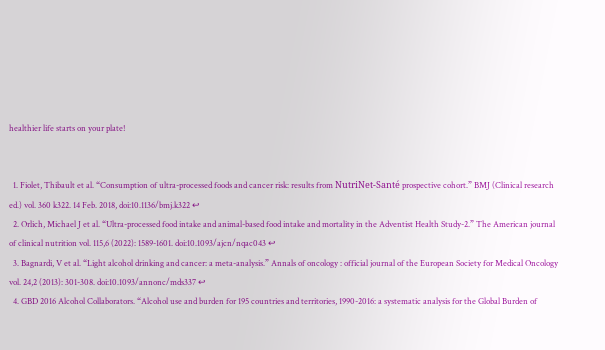healthier life starts on your plate!


  1. Fiolet, Thibault et al. “Consumption of ultra-processed foods and cancer risk: results from NutriNet-Santé prospective cohort.” BMJ (Clinical research ed.) vol. 360 k322. 14 Feb. 2018, doi:10.1136/bmj.k322 ↩
  2. Orlich, Michael J et al. “Ultra-processed food intake and animal-based food intake and mortality in the Adventist Health Study-2.” The American journal of clinical nutrition vol. 115,6 (2022): 1589-1601. doi:10.1093/ajcn/nqac043 ↩
  3. Bagnardi, V et al. “Light alcohol drinking and cancer: a meta-analysis.” Annals of oncology : official journal of the European Society for Medical Oncology vol. 24,2 (2013): 301-308. doi:10.1093/annonc/mds337 ↩
  4. GBD 2016 Alcohol Collaborators. “Alcohol use and burden for 195 countries and territories, 1990-2016: a systematic analysis for the Global Burden of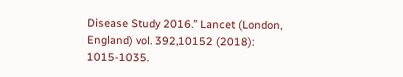Disease Study 2016.” Lancet (London, England) vol. 392,10152 (2018): 1015-1035.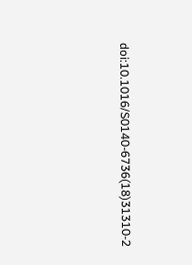doi:10.1016/S0140-6736(18)31310-2